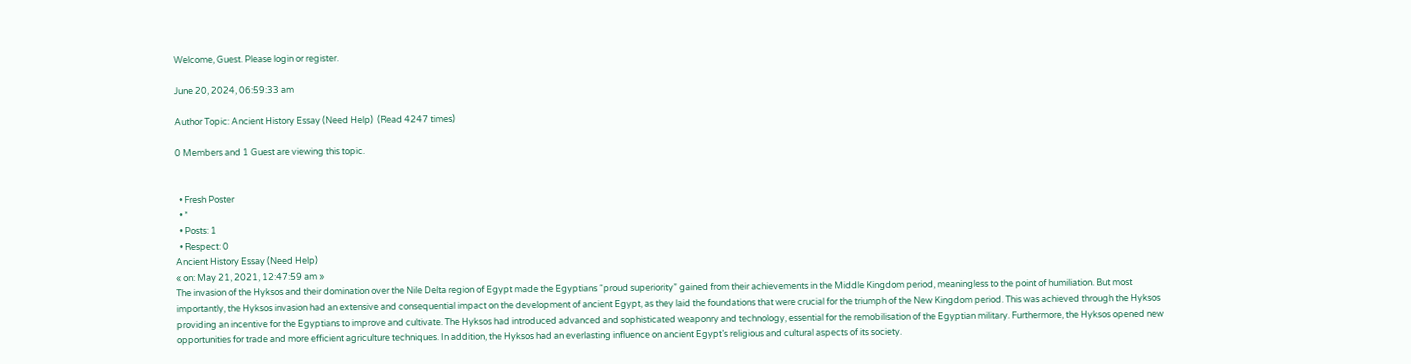Welcome, Guest. Please login or register.

June 20, 2024, 06:59:33 am

Author Topic: Ancient History Essay (Need Help)  (Read 4247 times)

0 Members and 1 Guest are viewing this topic.


  • Fresh Poster
  • *
  • Posts: 1
  • Respect: 0
Ancient History Essay (Need Help)
« on: May 21, 2021, 12:47:59 am »
The invasion of the Hyksos and their domination over the Nile Delta region of Egypt made the Egyptians “proud superiority” gained from their achievements in the Middle Kingdom period, meaningless to the point of humiliation. But most importantly, the Hyksos invasion had an extensive and consequential impact on the development of ancient Egypt, as they laid the foundations that were crucial for the triumph of the New Kingdom period. This was achieved through the Hyksos providing an incentive for the Egyptians to improve and cultivate. The Hyksos had introduced advanced and sophisticated weaponry and technology, essential for the remobilisation of the Egyptian military. Furthermore, the Hyksos opened new opportunities for trade and more efficient agriculture techniques. In addition, the Hyksos had an everlasting influence on ancient Egypt’s religious and cultural aspects of its society.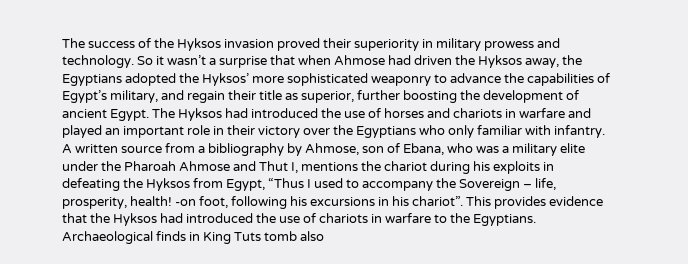The success of the Hyksos invasion proved their superiority in military prowess and technology. So it wasn’t a surprise that when Ahmose had driven the Hyksos away, the Egyptians adopted the Hyksos’ more sophisticated weaponry to advance the capabilities of Egypt’s military, and regain their title as superior, further boosting the development of ancient Egypt. The Hyksos had introduced the use of horses and chariots in warfare and played an important role in their victory over the Egyptians who only familiar with infantry. A written source from a bibliography by Ahmose, son of Ebana, who was a military elite under the Pharoah Ahmose and Thut I, mentions the chariot during his exploits in defeating the Hyksos from Egypt, “Thus I used to accompany the Sovereign – life, prosperity, health! -on foot, following his excursions in his chariot”. This provides evidence that the Hyksos had introduced the use of chariots in warfare to the Egyptians. Archaeological finds in King Tuts tomb also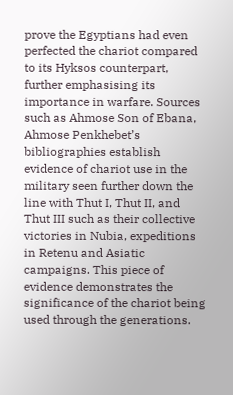prove the Egyptians had even perfected the chariot compared to its Hyksos counterpart, further emphasising its importance in warfare. Sources such as Ahmose Son of Ebana, Ahmose Penkhebet’s bibliographies establish evidence of chariot use in the military seen further down the line with Thut I, Thut II, and Thut III such as their collective victories in Nubia, expeditions in Retenu and Asiatic campaigns. This piece of evidence demonstrates the significance of the chariot being used through the generations.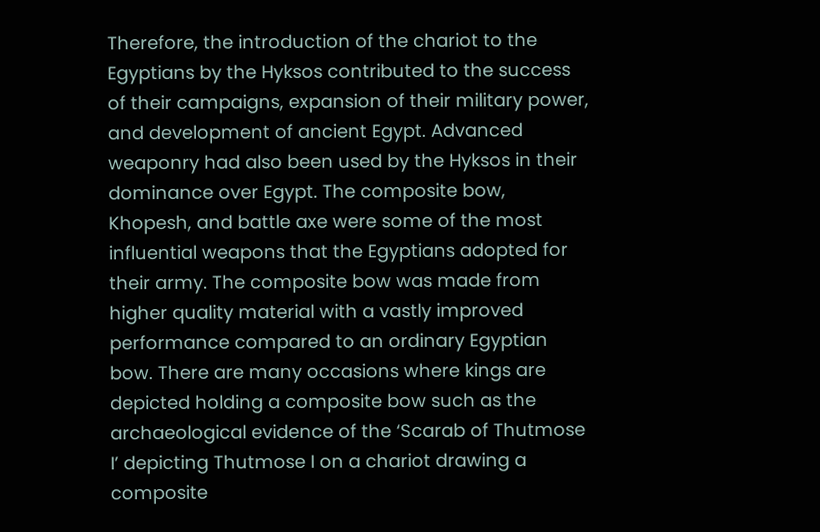Therefore, the introduction of the chariot to the Egyptians by the Hyksos contributed to the success of their campaigns, expansion of their military power, and development of ancient Egypt. Advanced weaponry had also been used by the Hyksos in their dominance over Egypt. The composite bow, Khopesh, and battle axe were some of the most influential weapons that the Egyptians adopted for their army. The composite bow was made from higher quality material with a vastly improved performance compared to an ordinary Egyptian bow. There are many occasions where kings are depicted holding a composite bow such as the archaeological evidence of the ‘Scarab of Thutmose I’ depicting Thutmose I on a chariot drawing a composite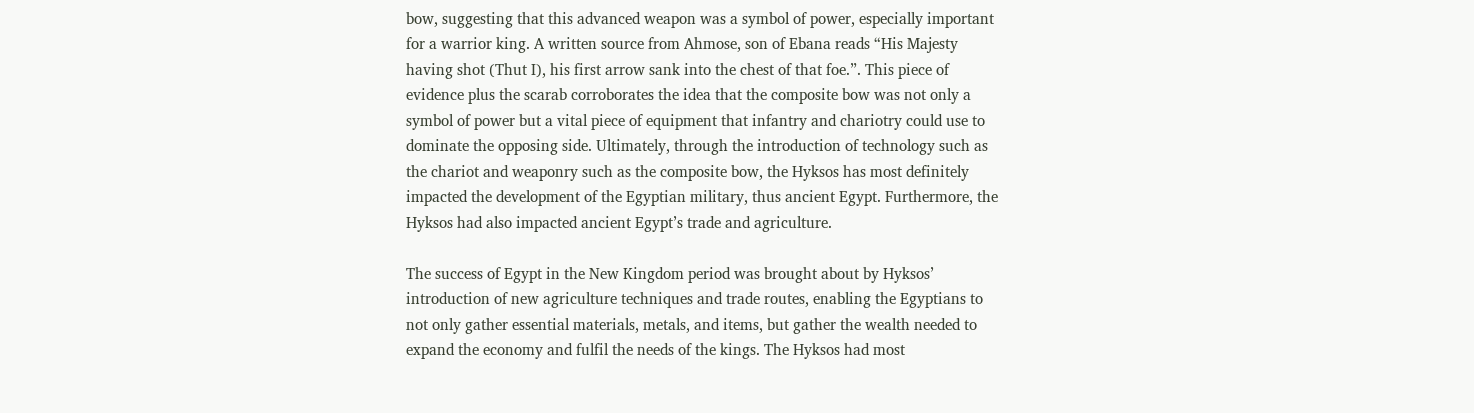bow, suggesting that this advanced weapon was a symbol of power, especially important for a warrior king. A written source from Ahmose, son of Ebana reads “His Majesty having shot (Thut I), his first arrow sank into the chest of that foe.”. This piece of evidence plus the scarab corroborates the idea that the composite bow was not only a symbol of power but a vital piece of equipment that infantry and chariotry could use to dominate the opposing side. Ultimately, through the introduction of technology such as the chariot and weaponry such as the composite bow, the Hyksos has most definitely impacted the development of the Egyptian military, thus ancient Egypt. Furthermore, the Hyksos had also impacted ancient Egypt’s trade and agriculture.

The success of Egypt in the New Kingdom period was brought about by Hyksos’ introduction of new agriculture techniques and trade routes, enabling the Egyptians to not only gather essential materials, metals, and items, but gather the wealth needed to expand the economy and fulfil the needs of the kings. The Hyksos had most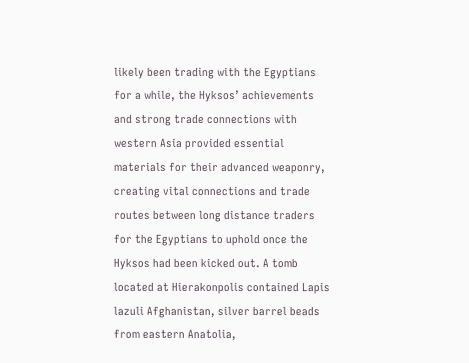likely been trading with the Egyptians for a while, the Hyksos’ achievements and strong trade connections with western Asia provided essential materials for their advanced weaponry, creating vital connections and trade routes between long distance traders for the Egyptians to uphold once the Hyksos had been kicked out. A tomb located at Hierakonpolis contained Lapis lazuli Afghanistan, silver barrel beads from eastern Anatolia,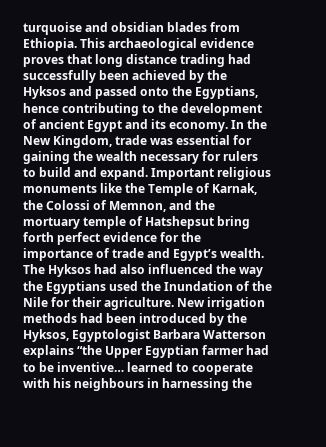turquoise and obsidian blades from Ethiopia. This archaeological evidence proves that long distance trading had successfully been achieved by the Hyksos and passed onto the Egyptians, hence contributing to the development of ancient Egypt and its economy. In the New Kingdom, trade was essential for gaining the wealth necessary for rulers to build and expand. Important religious monuments like the Temple of Karnak, the Colossi of Memnon, and the mortuary temple of Hatshepsut bring forth perfect evidence for the importance of trade and Egypt’s wealth. The Hyksos had also influenced the way the Egyptians used the Inundation of the Nile for their agriculture. New irrigation methods had been introduced by the Hyksos, Egyptologist Barbara Watterson explains “the Upper Egyptian farmer had to be inventive… learned to cooperate with his neighbours in harnessing the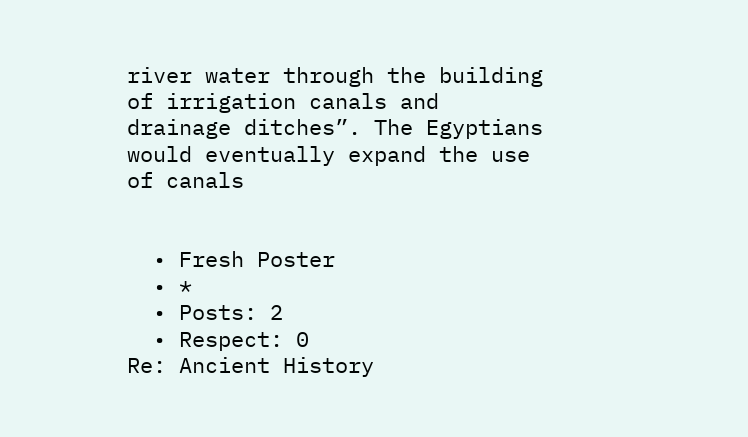river water through the building of irrigation canals and drainage ditches”. The Egyptians would eventually expand the use of canals


  • Fresh Poster
  • *
  • Posts: 2
  • Respect: 0
Re: Ancient History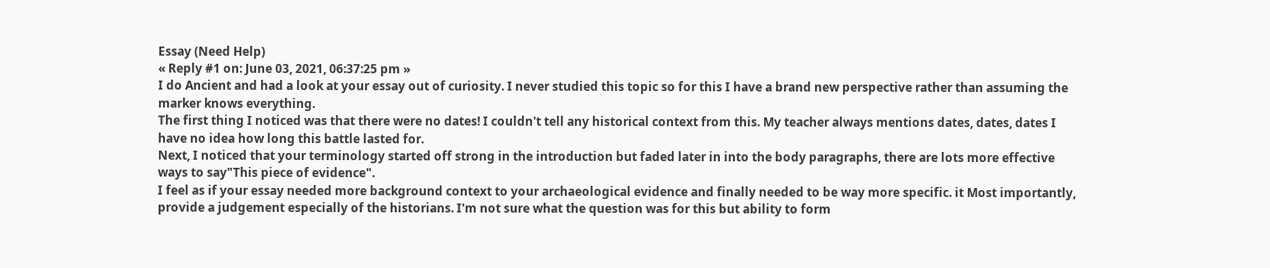Essay (Need Help)
« Reply #1 on: June 03, 2021, 06:37:25 pm »
I do Ancient and had a look at your essay out of curiosity. I never studied this topic so for this I have a brand new perspective rather than assuming the marker knows everything.
The first thing I noticed was that there were no dates! I couldn't tell any historical context from this. My teacher always mentions dates, dates, dates I have no idea how long this battle lasted for.
Next, I noticed that your terminology started off strong in the introduction but faded later in into the body paragraphs, there are lots more effective ways to say"This piece of evidence".
I feel as if your essay needed more background context to your archaeological evidence and finally needed to be way more specific. it Most importantly, provide a judgement especially of the historians. I'm not sure what the question was for this but ability to form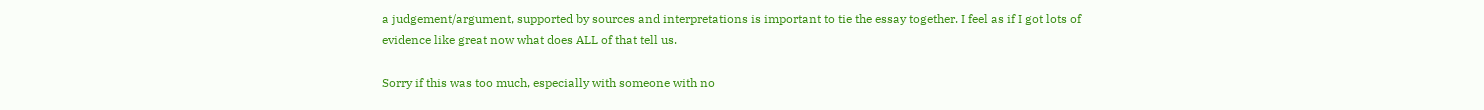a judgement/argument, supported by sources and interpretations is important to tie the essay together. I feel as if I got lots of evidence like great now what does ALL of that tell us.

Sorry if this was too much, especially with someone with no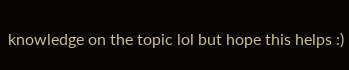knowledge on the topic lol but hope this helps :)